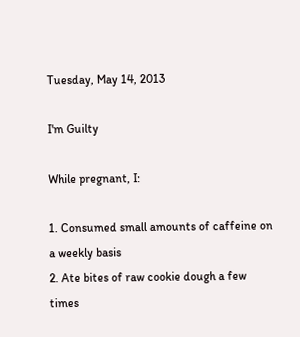Tuesday, May 14, 2013

I'm Guilty

While pregnant, I:

1. Consumed small amounts of caffeine on a weekly basis
2. Ate bites of raw cookie dough a few times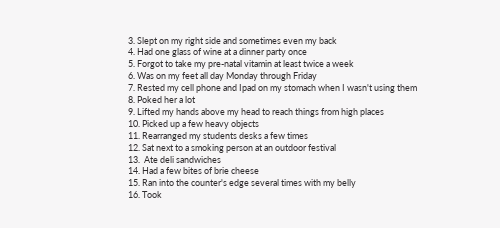3. Slept on my right side and sometimes even my back
4. Had one glass of wine at a dinner party once
5. Forgot to take my pre-natal vitamin at least twice a week
6. Was on my feet all day Monday through Friday
7. Rested my cell phone and Ipad on my stomach when I wasn't using them
8. Poked her a lot
9. Lifted my hands above my head to reach things from high places
10. Picked up a few heavy objects
11. Rearranged my students desks a few times
12. Sat next to a smoking person at an outdoor festival
13.  Ate deli sandwiches
14. Had a few bites of brie cheese
15. Ran into the counter's edge several times with my belly
16. Took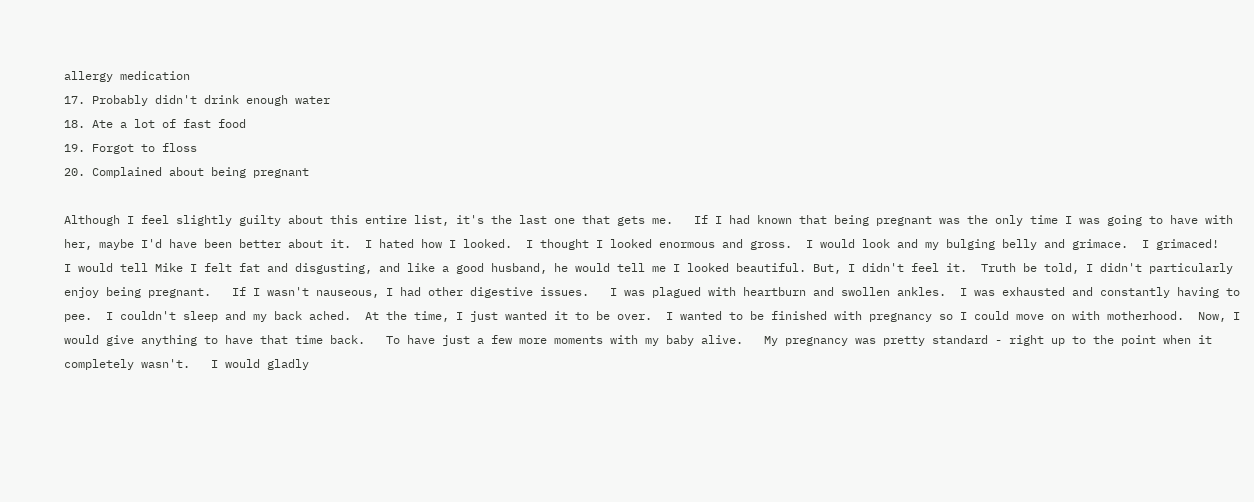allergy medication
17. Probably didn't drink enough water
18. Ate a lot of fast food
19. Forgot to floss
20. Complained about being pregnant

Although I feel slightly guilty about this entire list, it's the last one that gets me.   If I had known that being pregnant was the only time I was going to have with her, maybe I'd have been better about it.  I hated how I looked.  I thought I looked enormous and gross.  I would look and my bulging belly and grimace.  I grimaced!   I would tell Mike I felt fat and disgusting, and like a good husband, he would tell me I looked beautiful. But, I didn't feel it.  Truth be told, I didn't particularly enjoy being pregnant.   If I wasn't nauseous, I had other digestive issues.   I was plagued with heartburn and swollen ankles.  I was exhausted and constantly having to pee.  I couldn't sleep and my back ached.  At the time, I just wanted it to be over.  I wanted to be finished with pregnancy so I could move on with motherhood.  Now, I would give anything to have that time back.   To have just a few more moments with my baby alive.   My pregnancy was pretty standard - right up to the point when it completely wasn't.   I would gladly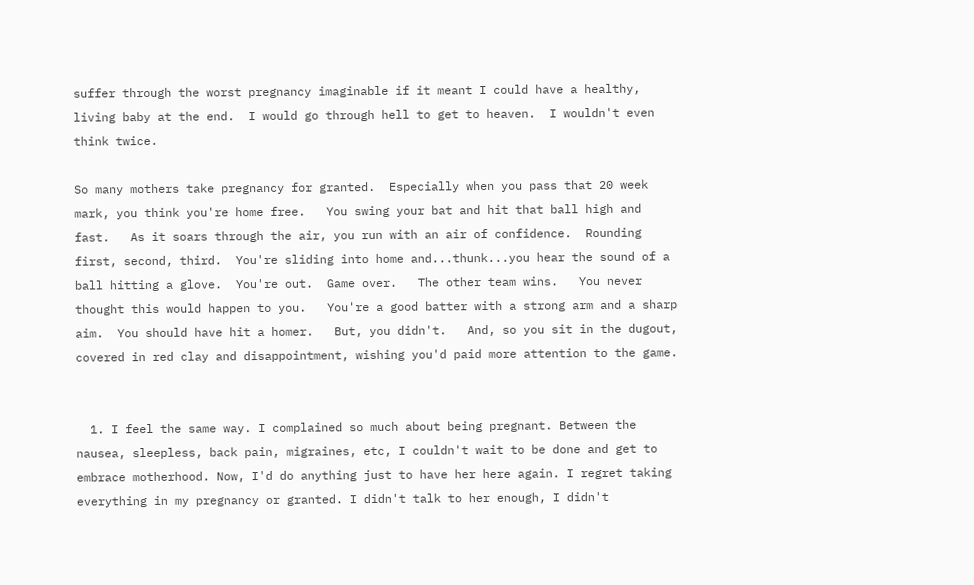suffer through the worst pregnancy imaginable if it meant I could have a healthy, living baby at the end.  I would go through hell to get to heaven.  I wouldn't even think twice.

So many mothers take pregnancy for granted.  Especially when you pass that 20 week mark, you think you're home free.   You swing your bat and hit that ball high and fast.   As it soars through the air, you run with an air of confidence.  Rounding first, second, third.  You're sliding into home and...thunk...you hear the sound of a ball hitting a glove.  You're out.  Game over.   The other team wins.   You never thought this would happen to you.   You're a good batter with a strong arm and a sharp aim.  You should have hit a homer.   But, you didn't.   And, so you sit in the dugout, covered in red clay and disappointment, wishing you'd paid more attention to the game.


  1. I feel the same way. I complained so much about being pregnant. Between the nausea, sleepless, back pain, migraines, etc, I couldn't wait to be done and get to embrace motherhood. Now, I'd do anything just to have her here again. I regret taking everything in my pregnancy or granted. I didn't talk to her enough, I didn't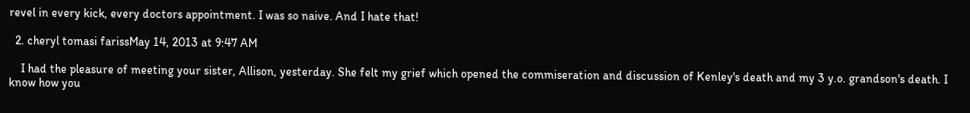revel in every kick, every doctors appointment. I was so naive. And I hate that!

  2. cheryl tomasi farissMay 14, 2013 at 9:47 AM

    I had the pleasure of meeting your sister, Allison, yesterday. She felt my grief which opened the commiseration and discussion of Kenley's death and my 3 y.o. grandson's death. I know how you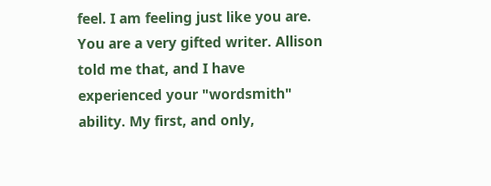feel. I am feeling just like you are. You are a very gifted writer. Allison told me that, and I have experienced your "wordsmith" ability. My first, and only,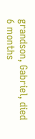grandson, Gabriel, died 6 months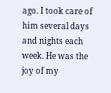ago. I took care of him several days and nights each week. He was the joy of my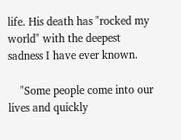life. His death has "rocked my world" with the deepest sadness I have ever known.

    "Some people come into our lives and quickly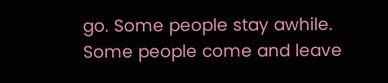go. Some people stay awhile. Some people come and leave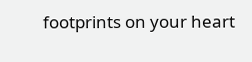footprints on your heart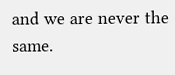and we are never the same.